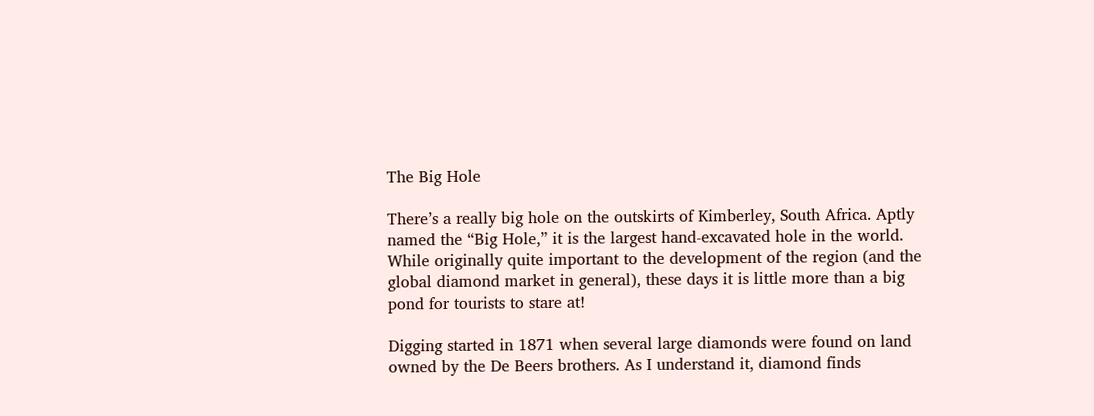The Big Hole

There’s a really big hole on the outskirts of Kimberley, South Africa. Aptly named the “Big Hole,” it is the largest hand-excavated hole in the world. While originally quite important to the development of the region (and the global diamond market in general), these days it is little more than a big pond for tourists to stare at!

Digging started in 1871 when several large diamonds were found on land owned by the De Beers brothers. As I understand it, diamond finds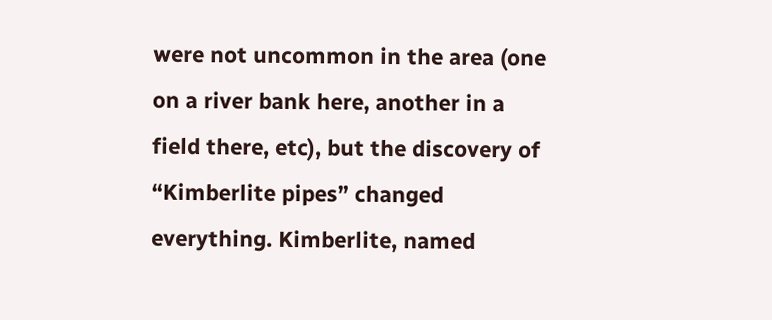were not uncommon in the area (one on a river bank here, another in a field there, etc), but the discovery of “Kimberlite pipes” changed everything. Kimberlite, named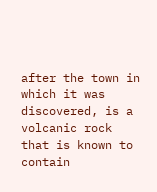after the town in which it was discovered, is a volcanic rock that is known to contain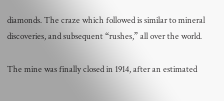diamonds. The craze which followed is similar to mineral discoveries, and subsequent “rushes,” all over the world.

The mine was finally closed in 1914, after an estimated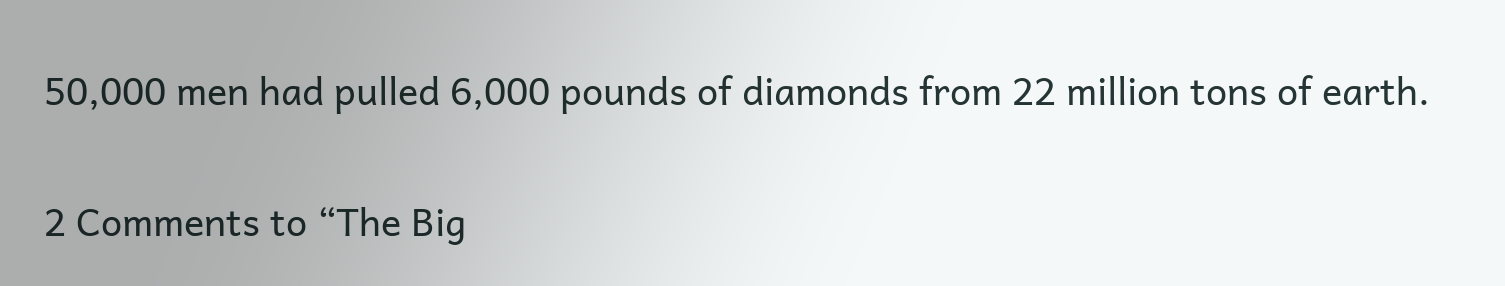50,000 men had pulled 6,000 pounds of diamonds from 22 million tons of earth.

2 Comments to “The Big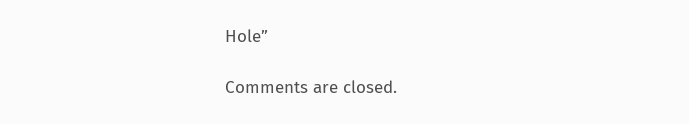Hole”

Comments are closed.